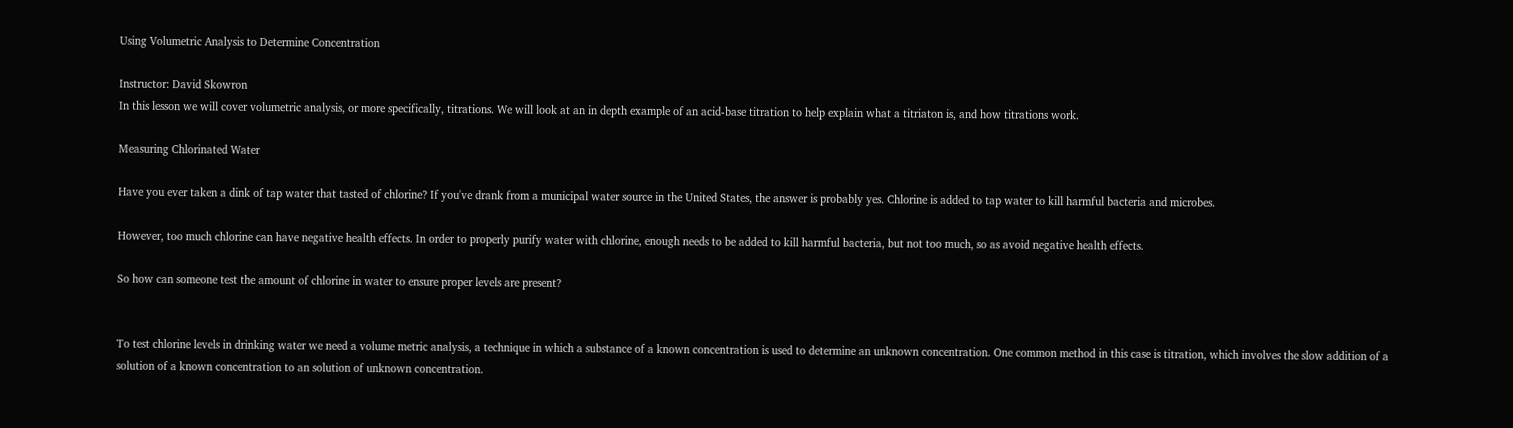Using Volumetric Analysis to Determine Concentration

Instructor: David Skowron
In this lesson we will cover volumetric analysis, or more specifically, titrations. We will look at an in depth example of an acid-base titration to help explain what a titriaton is, and how titrations work.

Measuring Chlorinated Water

Have you ever taken a dink of tap water that tasted of chlorine? If you've drank from a municipal water source in the United States, the answer is probably yes. Chlorine is added to tap water to kill harmful bacteria and microbes.

However, too much chlorine can have negative health effects. In order to properly purify water with chlorine, enough needs to be added to kill harmful bacteria, but not too much, so as avoid negative health effects.

So how can someone test the amount of chlorine in water to ensure proper levels are present?


To test chlorine levels in drinking water we need a volume metric analysis, a technique in which a substance of a known concentration is used to determine an unknown concentration. One common method in this case is titration, which involves the slow addition of a solution of a known concentration to an solution of unknown concentration.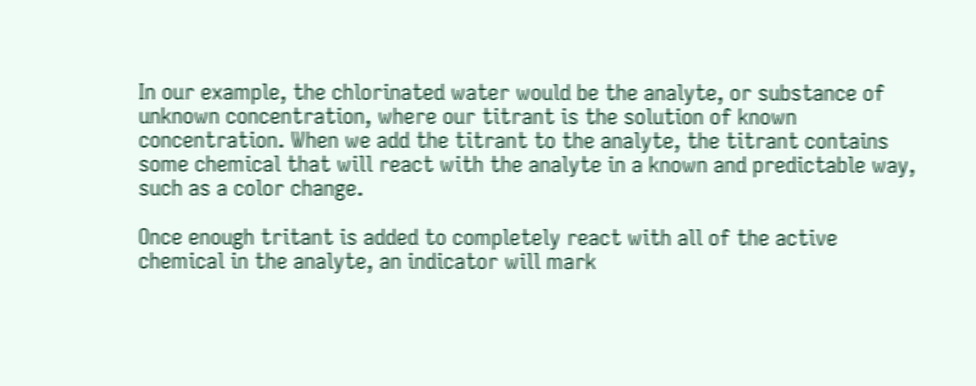In our example, the chlorinated water would be the analyte, or substance of unknown concentration, where our titrant is the solution of known concentration. When we add the titrant to the analyte, the titrant contains some chemical that will react with the analyte in a known and predictable way, such as a color change.

Once enough tritant is added to completely react with all of the active chemical in the analyte, an indicator will mark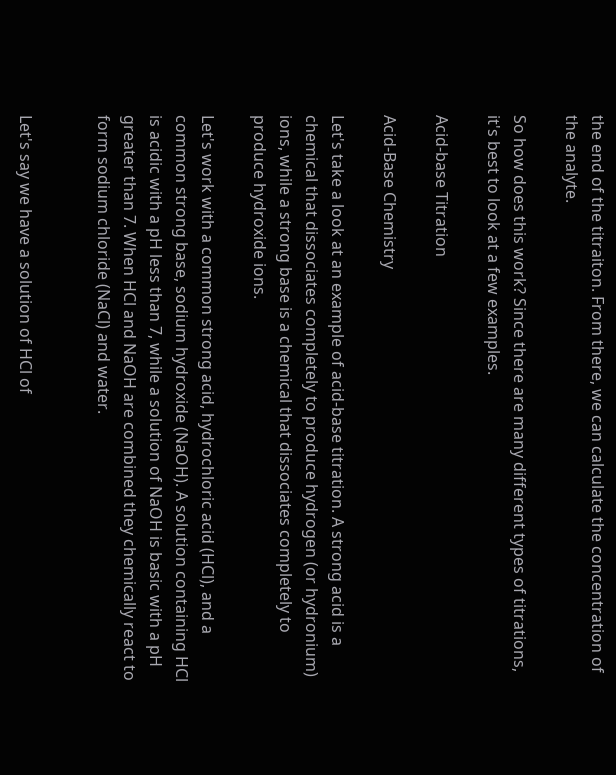the end of the titraiton. From there, we can calculate the concentration of the analyte.

So how does this work? Since there are many different types of titrations, it's best to look at a few examples.

Acid-base Titration

Acid-Base Chemistry

Let's take a look at an example of acid-base titration. A strong acid is a chemical that dissociates completely to produce hydrogen (or hydronium) ions, while a strong base is a chemical that dissociates completely to produce hydroxide ions.

Let's work with a common strong acid, hydrochloric acid (HCl), and a common strong base, sodium hydroxide (NaOH). A solution containing HCl is acidic with a pH less than 7, while a solution of NaOH is basic with a pH greater than 7. When HCl and NaOH are combined they chemically react to form sodium chloride (NaCl) and water.


Let's say we have a solution of HCl of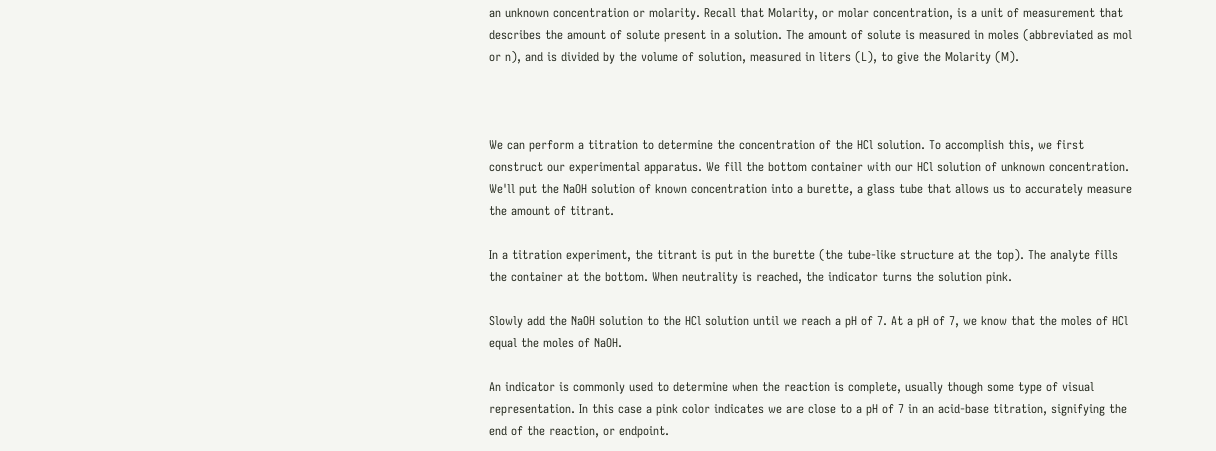an unknown concentration or molarity. Recall that Molarity, or molar concentration, is a unit of measurement that describes the amount of solute present in a solution. The amount of solute is measured in moles (abbreviated as mol or n), and is divided by the volume of solution, measured in liters (L), to give the Molarity (M).



We can perform a titration to determine the concentration of the HCl solution. To accomplish this, we first construct our experimental apparatus. We fill the bottom container with our HCl solution of unknown concentration. We'll put the NaOH solution of known concentration into a burette, a glass tube that allows us to accurately measure the amount of titrant.

In a titration experiment, the titrant is put in the burette (the tube-like structure at the top). The analyte fills the container at the bottom. When neutrality is reached, the indicator turns the solution pink.

Slowly add the NaOH solution to the HCl solution until we reach a pH of 7. At a pH of 7, we know that the moles of HCl equal the moles of NaOH.

An indicator is commonly used to determine when the reaction is complete, usually though some type of visual representation. In this case a pink color indicates we are close to a pH of 7 in an acid-base titration, signifying the end of the reaction, or endpoint.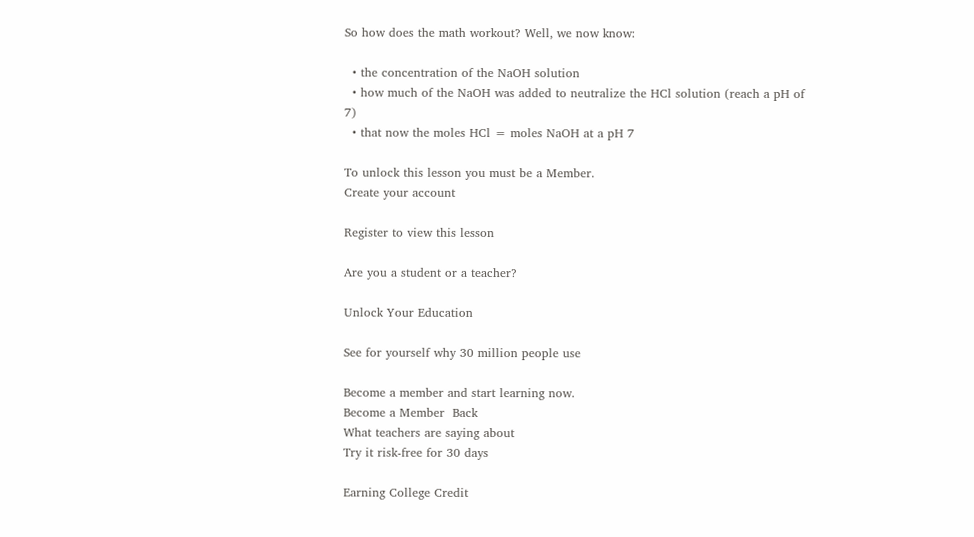So how does the math workout? Well, we now know:

  • the concentration of the NaOH solution
  • how much of the NaOH was added to neutralize the HCl solution (reach a pH of 7)
  • that now the moles HCl = moles NaOH at a pH 7

To unlock this lesson you must be a Member.
Create your account

Register to view this lesson

Are you a student or a teacher?

Unlock Your Education

See for yourself why 30 million people use

Become a member and start learning now.
Become a Member  Back
What teachers are saying about
Try it risk-free for 30 days

Earning College Credit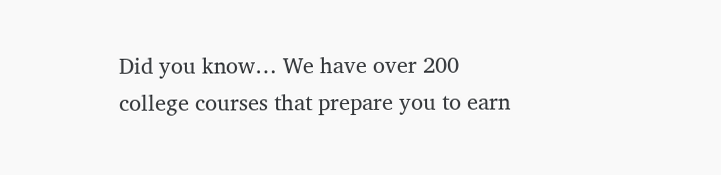Did you know… We have over 200 college courses that prepare you to earn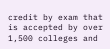credit by exam that is accepted by over 1,500 colleges and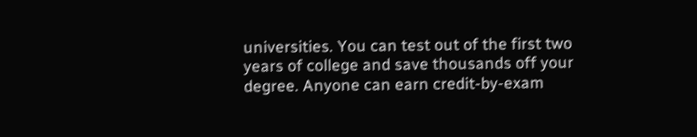universities. You can test out of the first two years of college and save thousands off your degree. Anyone can earn credit-by-exam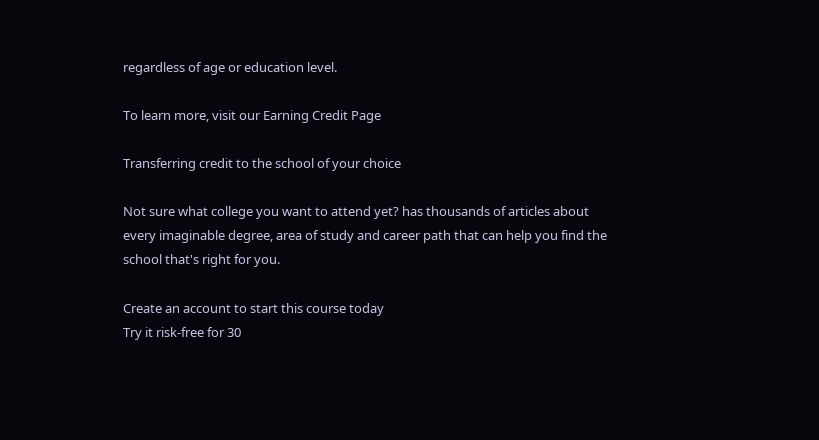regardless of age or education level.

To learn more, visit our Earning Credit Page

Transferring credit to the school of your choice

Not sure what college you want to attend yet? has thousands of articles about every imaginable degree, area of study and career path that can help you find the school that's right for you.

Create an account to start this course today
Try it risk-free for 30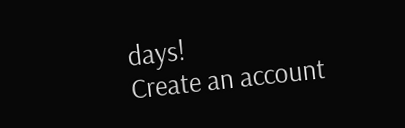days!
Create an account